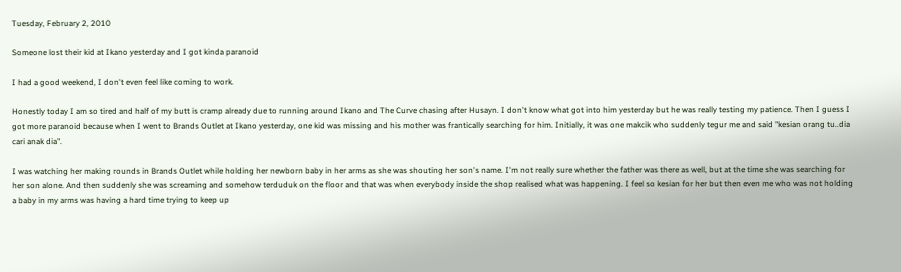Tuesday, February 2, 2010

Someone lost their kid at Ikano yesterday and I got kinda paranoid

I had a good weekend, I don't even feel like coming to work.

Honestly today I am so tired and half of my butt is cramp already due to running around Ikano and The Curve chasing after Husayn. I don't know what got into him yesterday but he was really testing my patience. Then I guess I got more paranoid because when I went to Brands Outlet at Ikano yesterday, one kid was missing and his mother was frantically searching for him. Initially, it was one makcik who suddenly tegur me and said "kesian orang tu..dia cari anak dia".

I was watching her making rounds in Brands Outlet while holding her newborn baby in her arms as she was shouting her son's name. I'm not really sure whether the father was there as well, but at the time she was searching for her son alone. And then suddenly she was screaming and somehow terduduk on the floor and that was when everybody inside the shop realised what was happening. I feel so kesian for her but then even me who was not holding a baby in my arms was having a hard time trying to keep up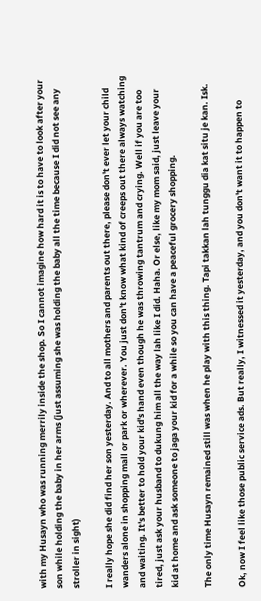with my Husayn who was running merrily inside the shop. So I cannot imagine how hard it is to have to look after your son while holding the baby in her arms (just assuming she was holding the baby all the time because I did not see any stroller in sight)

I really hope she did find her son yesterday. And to all mothers and parents out there, please don't ever let your child wanders alone in shopping mall or park or wherever. You just don't know what kind of creeps out there always watching and waiting. It's better to hold your kid's hand even though he was throwing tantrum and crying. Well if you are too tired, just ask your husband to dukung him all the way lah like I did. Haha. Or else, like my mom said, just leave your kid at home and ask someone to jaga your kid for a while so you can have a peaceful grocery shopping.

The only time Husayn remained still was when he play with this thing. Tapi takkan lah tunggu dia kat situ je kan. Isk.

Ok, now I feel like those public service ads. But really, I witnessed it yesterday, and you don't want it to happen to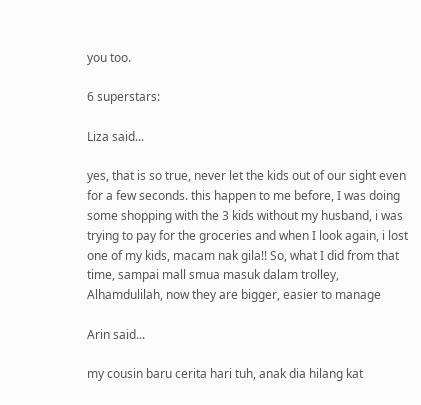you too.

6 superstars:

Liza said...

yes, that is so true, never let the kids out of our sight even for a few seconds. this happen to me before, I was doing some shopping with the 3 kids without my husband, i was trying to pay for the groceries and when I look again, i lost one of my kids, macam nak gila!! So, what I did from that time, sampai mall smua masuk dalam trolley, Alhamdulilah, now they are bigger, easier to manage

Arin said...

my cousin baru cerita hari tuh, anak dia hilang kat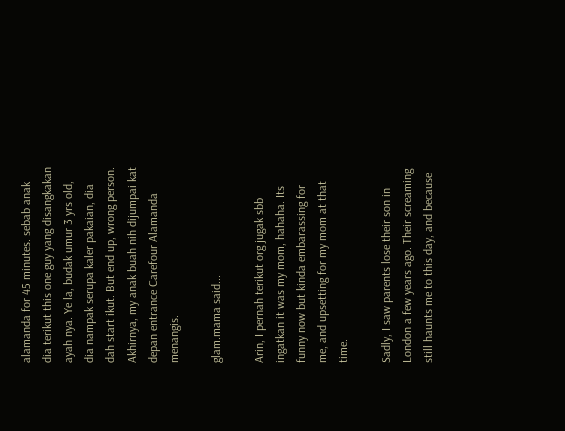alamanda for 45 minutes. sebab anak dia terikut this one guy yang disangkakan ayah nya. Ye la, budak umur 3 yrs old, dia nampak serupa kaler pakaian, dia dah start ikut. But end up, wrong person. Akhirnya, my anak buah nih dijumpai kat depan entrance Carefour Alamanda menangis.

glam.mama said...

Arin, I pernah terikut org jugak sbb ingatkan it was my mom, hahaha. Its funny now but kinda embarassing for me, and upsetting for my mom at that time.

Sadly, I saw parents lose their son in London a few years ago. Their screaming still haunts me to this day, and because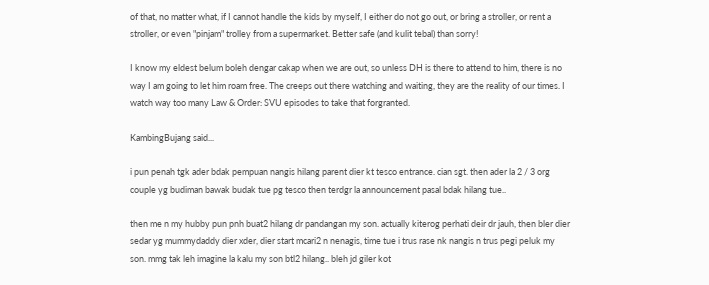of that, no matter what, if I cannot handle the kids by myself, I either do not go out, or bring a stroller, or rent a stroller, or even "pinjam" trolley from a supermarket. Better safe (and kulit tebal) than sorry!

I know my eldest belum boleh dengar cakap when we are out, so unless DH is there to attend to him, there is no way I am going to let him roam free. The creeps out there watching and waiting, they are the reality of our times. I watch way too many Law & Order: SVU episodes to take that forgranted.

KambingBujang said...

i pun penah tgk ader bdak pempuan nangis hilang parent dier kt tesco entrance. cian sgt. then ader la 2 / 3 org couple yg budiman bawak budak tue pg tesco then terdgr la announcement pasal bdak hilang tue..

then me n my hubby pun pnh buat2 hilang dr pandangan my son. actually kiterog perhati deir dr jauh, then bler dier sedar yg mummydaddy dier xder, dier start mcari2 n nenagis, time tue i trus rase nk nangis n trus pegi peluk my son. mmg tak leh imagine la kalu my son btl2 hilang.. bleh jd giler kot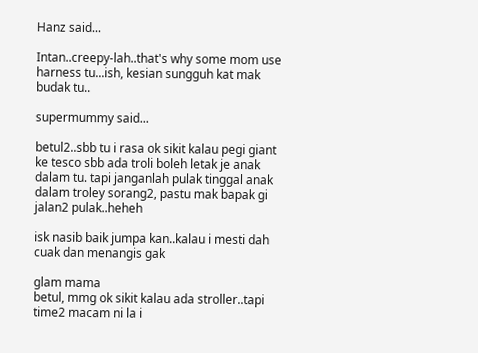Hanz said...

Intan..creepy-lah..that's why some mom use harness tu...ish, kesian sungguh kat mak budak tu..

supermummy said...

betul2..sbb tu i rasa ok sikit kalau pegi giant ke tesco sbb ada troli boleh letak je anak dalam tu. tapi janganlah pulak tinggal anak dalam troley sorang2, pastu mak bapak gi jalan2 pulak..heheh

isk nasib baik jumpa kan..kalau i mesti dah cuak dan menangis gak

glam mama
betul, mmg ok sikit kalau ada stroller..tapi time2 macam ni la i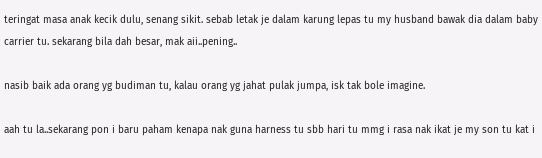teringat masa anak kecik dulu, senang sikit. sebab letak je dalam karung lepas tu my husband bawak dia dalam baby carrier tu. sekarang bila dah besar, mak aii..pening..

nasib baik ada orang yg budiman tu, kalau orang yg jahat pulak jumpa, isk tak bole imagine.

aah tu la..sekarang pon i baru paham kenapa nak guna harness tu sbb hari tu mmg i rasa nak ikat je my son tu kat i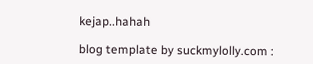kejap..hahah

blog template by suckmylolly.com :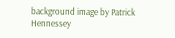background image by Patrick Hennessey